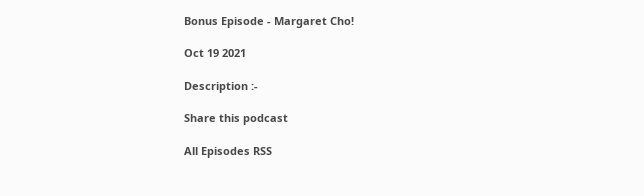Bonus Episode - Margaret Cho!

Oct 19 2021

Description :-

Share this podcast

All Episodes RSS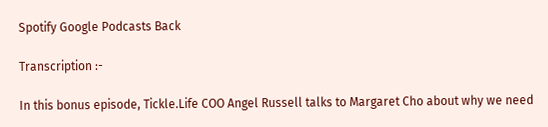Spotify Google Podcasts Back

Transcription :-

In this bonus episode, Tickle.Life COO Angel Russell talks to Margaret Cho about why we need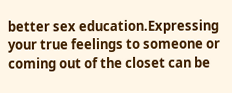better sex education.Expressing your true feelings to someone or coming out of the closet can be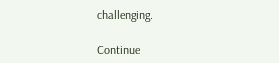challenging.

Continue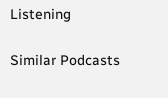Listening

Similar Podcasts